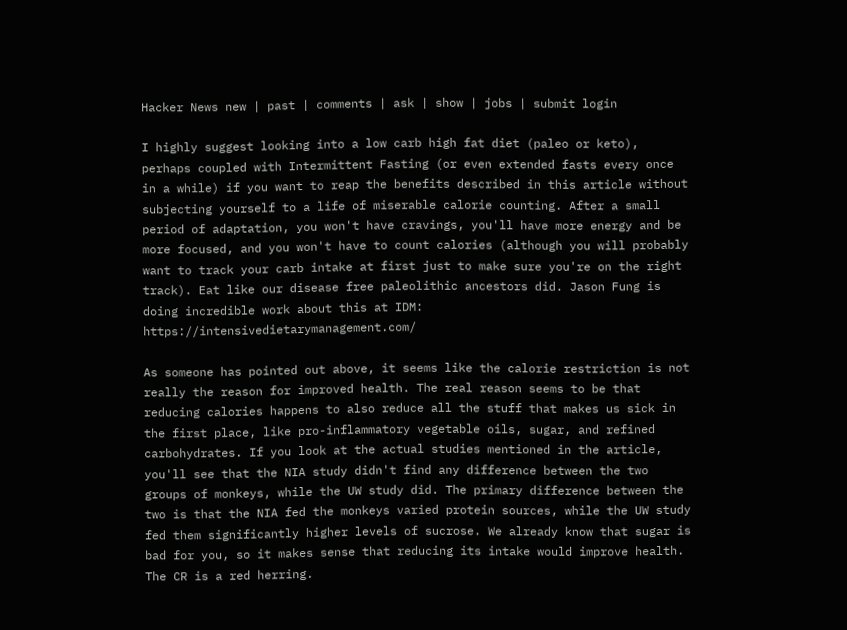Hacker News new | past | comments | ask | show | jobs | submit login

I highly suggest looking into a low carb high fat diet (paleo or keto), perhaps coupled with Intermittent Fasting (or even extended fasts every once in a while) if you want to reap the benefits described in this article without subjecting yourself to a life of miserable calorie counting. After a small period of adaptation, you won't have cravings, you'll have more energy and be more focused, and you won't have to count calories (although you will probably want to track your carb intake at first just to make sure you're on the right track). Eat like our disease free paleolithic ancestors did. Jason Fung is doing incredible work about this at IDM: https://intensivedietarymanagement.com/

As someone has pointed out above, it seems like the calorie restriction is not really the reason for improved health. The real reason seems to be that reducing calories happens to also reduce all the stuff that makes us sick in the first place, like pro-inflammatory vegetable oils, sugar, and refined carbohydrates. If you look at the actual studies mentioned in the article, you'll see that the NIA study didn't find any difference between the two groups of monkeys, while the UW study did. The primary difference between the two is that the NIA fed the monkeys varied protein sources, while the UW study fed them significantly higher levels of sucrose. We already know that sugar is bad for you, so it makes sense that reducing its intake would improve health. The CR is a red herring.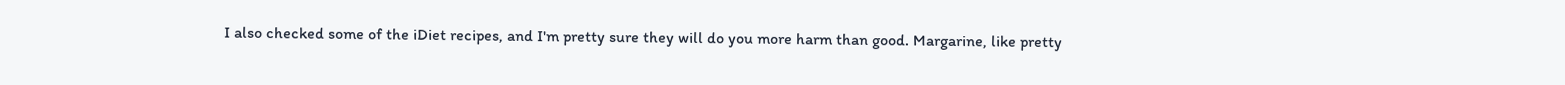I also checked some of the iDiet recipes, and I'm pretty sure they will do you more harm than good. Margarine, like pretty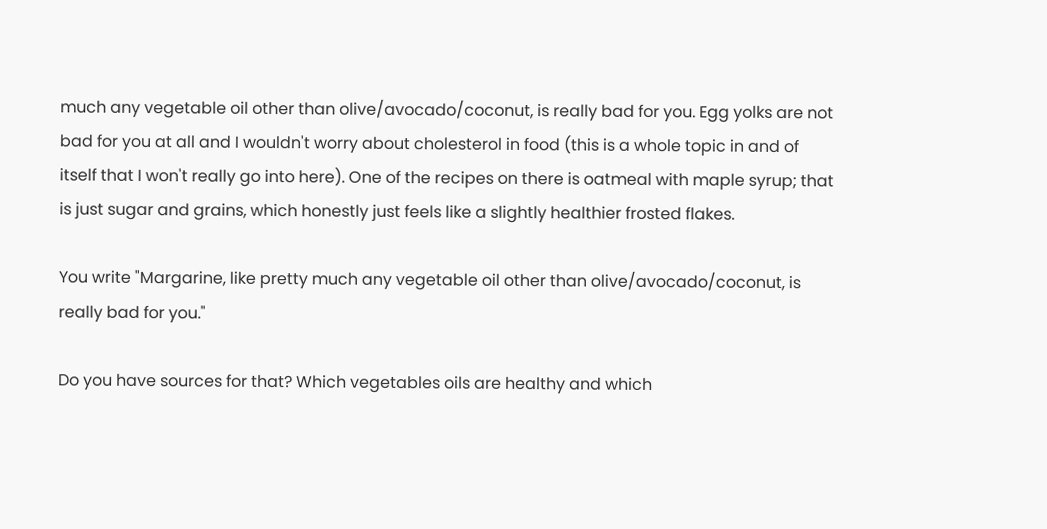much any vegetable oil other than olive/avocado/coconut, is really bad for you. Egg yolks are not bad for you at all and I wouldn't worry about cholesterol in food (this is a whole topic in and of itself that I won't really go into here). One of the recipes on there is oatmeal with maple syrup; that is just sugar and grains, which honestly just feels like a slightly healthier frosted flakes.

You write "Margarine, like pretty much any vegetable oil other than olive/avocado/coconut, is really bad for you."

Do you have sources for that? Which vegetables oils are healthy and which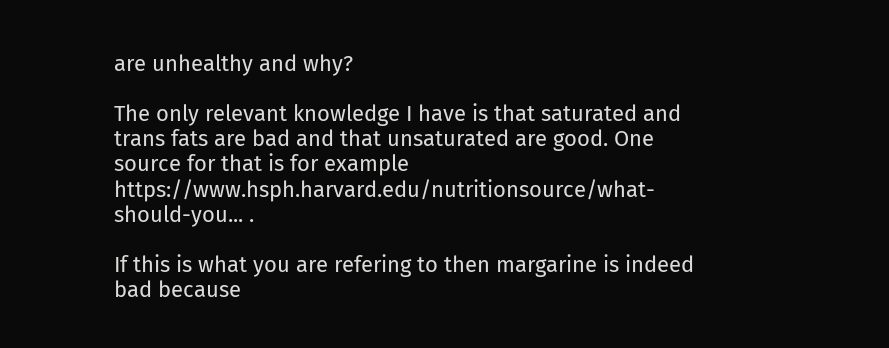are unhealthy and why?

The only relevant knowledge I have is that saturated and trans fats are bad and that unsaturated are good. One source for that is for example https://www.hsph.harvard.edu/nutritionsource/what-should-you... .

If this is what you are refering to then margarine is indeed bad because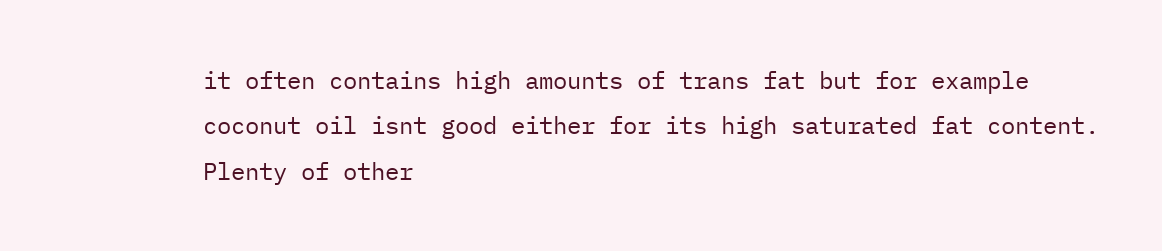it often contains high amounts of trans fat but for example coconut oil isnt good either for its high saturated fat content. Plenty of other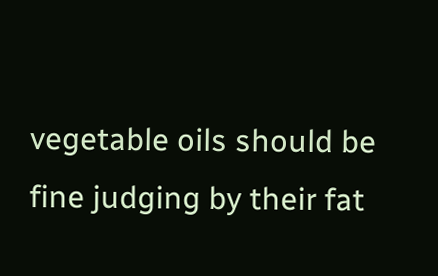vegetable oils should be fine judging by their fat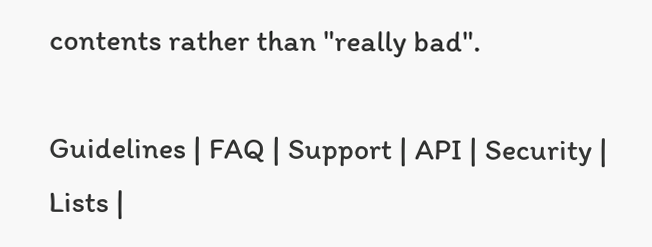contents rather than "really bad".

Guidelines | FAQ | Support | API | Security | Lists |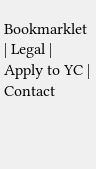Bookmarklet | Legal | Apply to YC | Contact